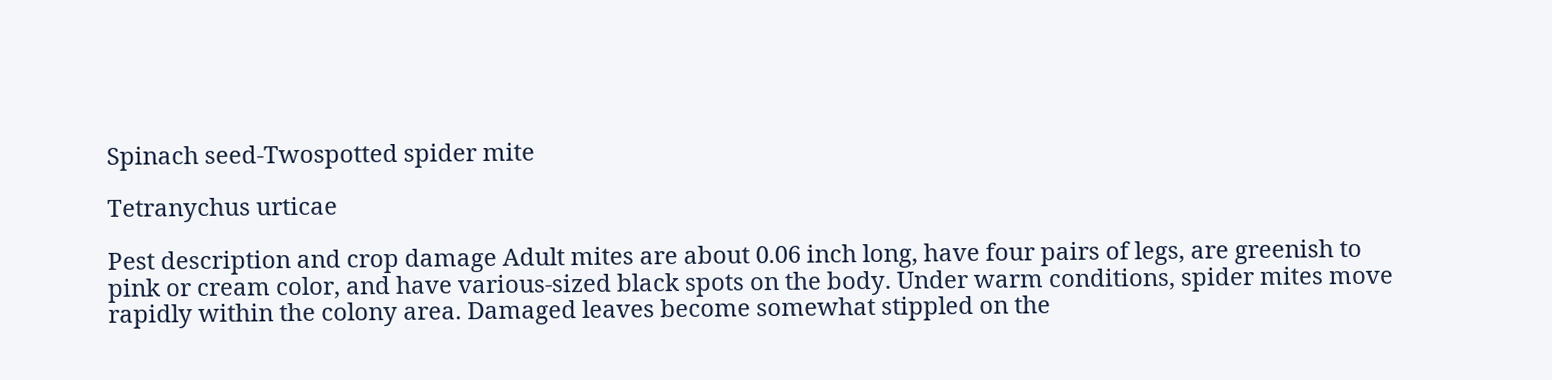Spinach seed-Twospotted spider mite

Tetranychus urticae

Pest description and crop damage Adult mites are about 0.06 inch long, have four pairs of legs, are greenish to pink or cream color, and have various-sized black spots on the body. Under warm conditions, spider mites move rapidly within the colony area. Damaged leaves become somewhat stippled on the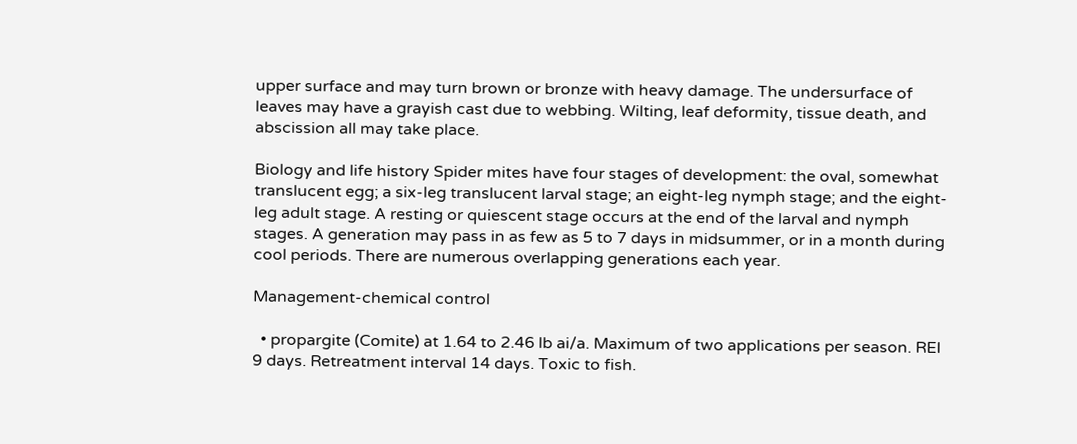upper surface and may turn brown or bronze with heavy damage. The undersurface of leaves may have a grayish cast due to webbing. Wilting, leaf deformity, tissue death, and abscission all may take place.

Biology and life history Spider mites have four stages of development: the oval, somewhat translucent egg; a six-leg translucent larval stage; an eight-leg nymph stage; and the eight-leg adult stage. A resting or quiescent stage occurs at the end of the larval and nymph stages. A generation may pass in as few as 5 to 7 days in midsummer, or in a month during cool periods. There are numerous overlapping generations each year.

Management-chemical control

  • propargite (Comite) at 1.64 to 2.46 lb ai/a. Maximum of two applications per season. REI 9 days. Retreatment interval 14 days. Toxic to fish.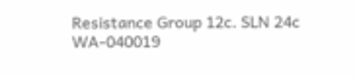Resistance Group 12c. SLN 24c WA-040019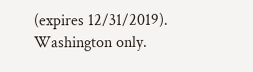(expires 12/31/2019). Washington only.